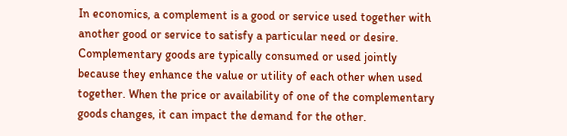In economics, a complement is a good or service used together with another good or service to satisfy a particular need or desire. Complementary goods are typically consumed or used jointly because they enhance the value or utility of each other when used together. When the price or availability of one of the complementary goods changes, it can impact the demand for the other.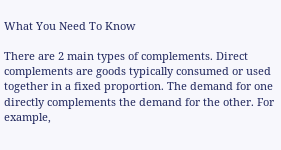What You Need To Know

There are 2 main types of complements. Direct complements are goods typically consumed or used together in a fixed proportion. The demand for one directly complements the demand for the other. For example,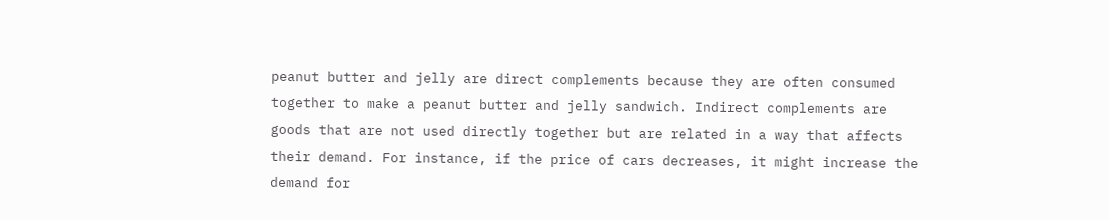peanut butter and jelly are direct complements because they are often consumed together to make a peanut butter and jelly sandwich. Indirect complements are goods that are not used directly together but are related in a way that affects their demand. For instance, if the price of cars decreases, it might increase the demand for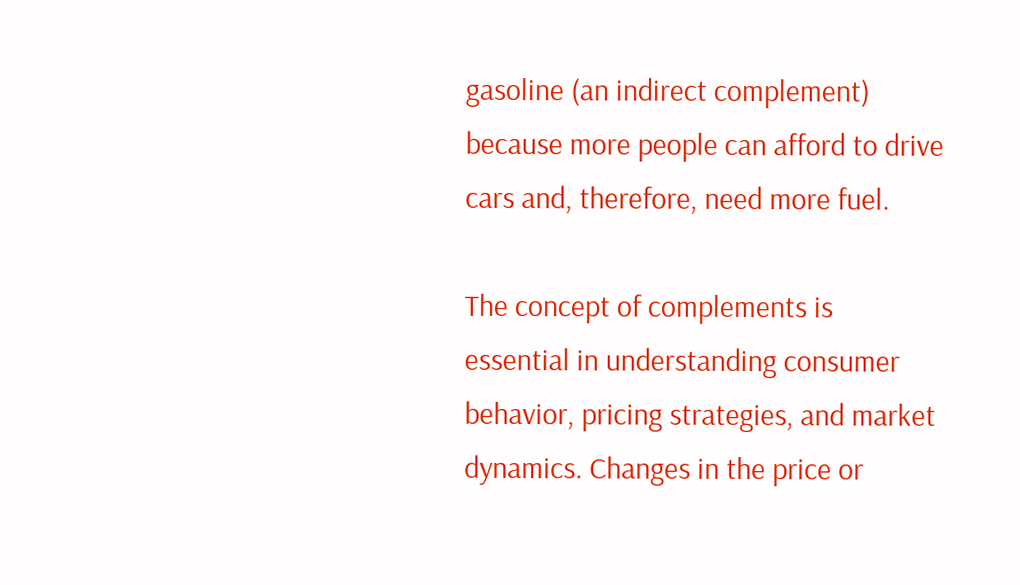gasoline (an indirect complement) because more people can afford to drive cars and, therefore, need more fuel.

The concept of complements is essential in understanding consumer behavior, pricing strategies, and market dynamics. Changes in the price or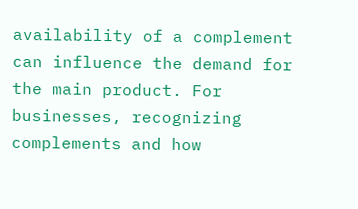availability of a complement can influence the demand for the main product. For businesses, recognizing complements and how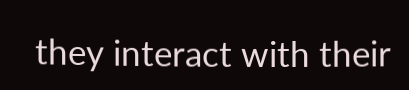they interact with their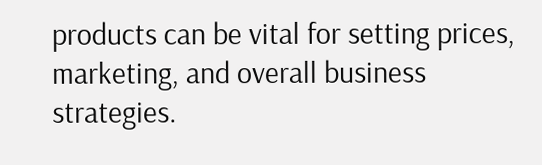products can be vital for setting prices, marketing, and overall business strategies.